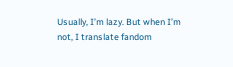Usually, I’m lazy. But when I’m not, I translate fandom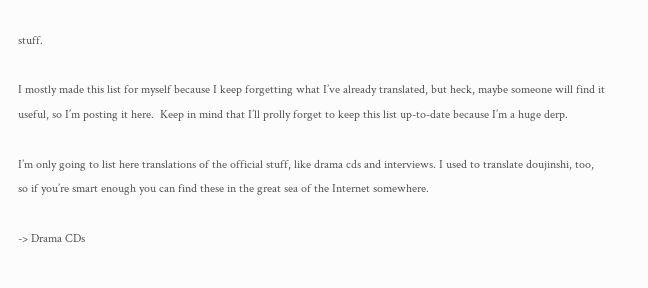stuff.

I mostly made this list for myself because I keep forgetting what I’ve already translated, but heck, maybe someone will find it useful, so I’m posting it here.  Keep in mind that I’ll prolly forget to keep this list up-to-date because I’m a huge derp.

I’m only going to list here translations of the official stuff, like drama cds and interviews. I used to translate doujinshi, too, so if you’re smart enough you can find these in the great sea of the Internet somewhere.

-> Drama CDs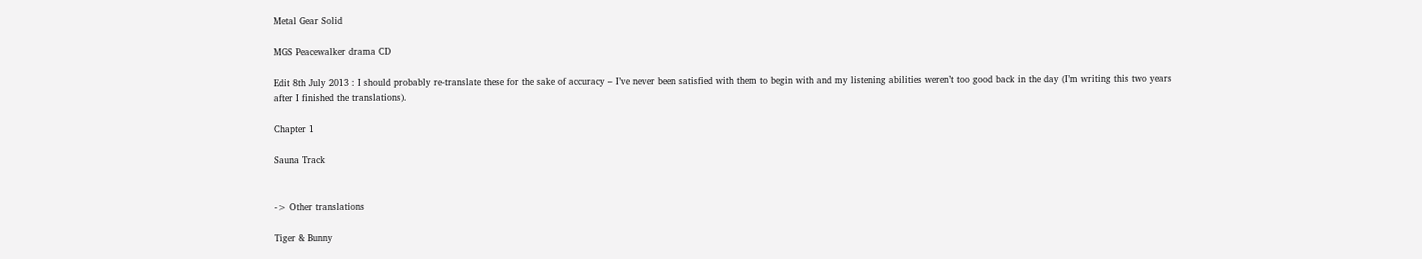Metal Gear Solid

MGS Peacewalker drama CD

Edit 8th July 2013 : I should probably re-translate these for the sake of accuracy – I’ve never been satisfied with them to begin with and my listening abilities weren’t too good back in the day (I’m writing this two years after I finished the translations).

Chapter 1

Sauna Track


-> Other translations

Tiger & Bunny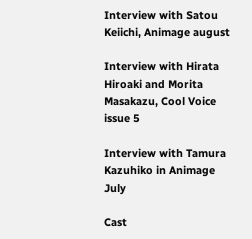Interview with Satou Keiichi, Animage august

Interview with Hirata Hiroaki and Morita Masakazu, Cool Voice issue 5

Interview with Tamura Kazuhiko in Animage July

Cast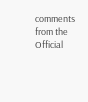comments from the Official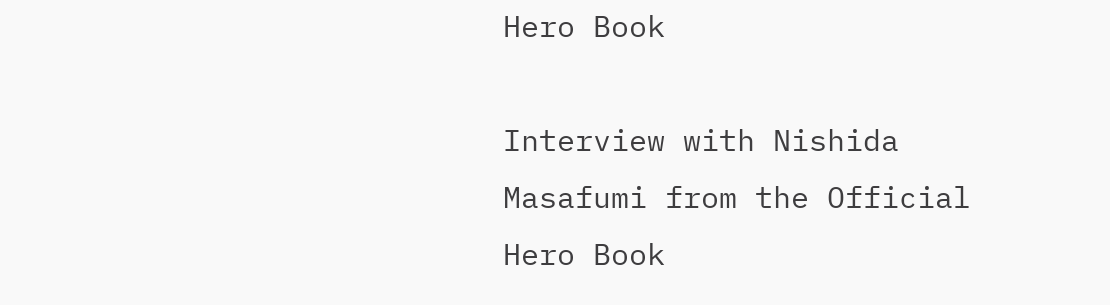Hero Book

Interview with Nishida Masafumi from the Official Hero Book